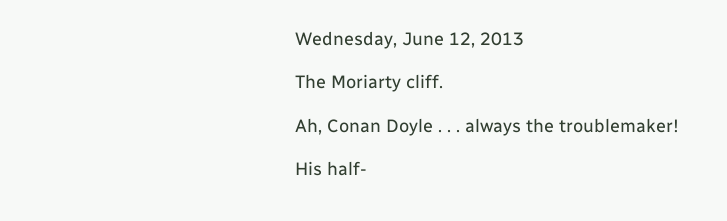Wednesday, June 12, 2013

The Moriarty cliff.

Ah, Conan Doyle . . . always the troublemaker!

His half-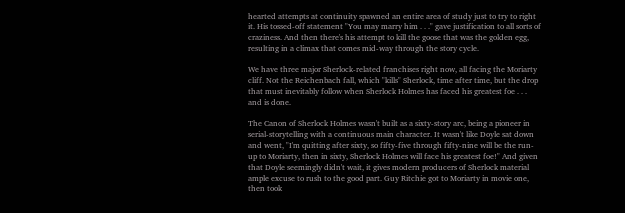hearted attempts at continuity spawned an entire area of study just to try to right it. His tossed-off statement "You may marry him . . ." gave justification to all sorts of craziness. And then there's his attempt to kill the goose that was the golden egg, resulting in a climax that comes mid-way through the story cycle.

We have three major Sherlock-related franchises right now, all facing the Moriarty cliff. Not the Reichenbach fall, which "kills" Sherlock, time after time, but the drop that must inevitably follow when Sherlock Holmes has faced his greatest foe . . . and is done.

The Canon of Sherlock Holmes wasn't built as a sixty-story arc, being a pioneer in serial-storytelling with a continuous main character. It wasn't like Doyle sat down and went, "I'm quitting after sixty, so fifty-five through fifty-nine will be the run-up to Moriarty, then in sixty, Sherlock Holmes will face his greatest foe!" And given that Doyle seemingly didn't wait, it gives modern producers of Sherlock material ample excuse to rush to the good part. Guy Ritchie got to Moriarty in movie one, then took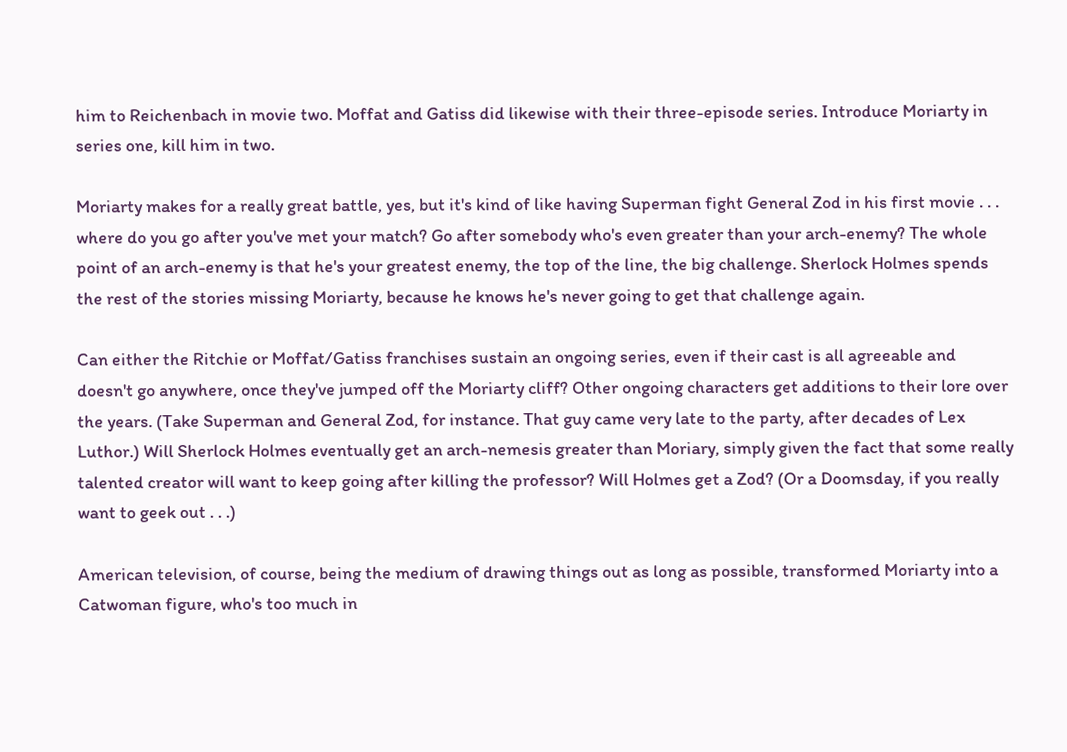him to Reichenbach in movie two. Moffat and Gatiss did likewise with their three-episode series. Introduce Moriarty in series one, kill him in two.

Moriarty makes for a really great battle, yes, but it's kind of like having Superman fight General Zod in his first movie . . . where do you go after you've met your match? Go after somebody who's even greater than your arch-enemy? The whole point of an arch-enemy is that he's your greatest enemy, the top of the line, the big challenge. Sherlock Holmes spends the rest of the stories missing Moriarty, because he knows he's never going to get that challenge again.

Can either the Ritchie or Moffat/Gatiss franchises sustain an ongoing series, even if their cast is all agreeable and doesn't go anywhere, once they've jumped off the Moriarty cliff? Other ongoing characters get additions to their lore over the years. (Take Superman and General Zod, for instance. That guy came very late to the party, after decades of Lex Luthor.) Will Sherlock Holmes eventually get an arch-nemesis greater than Moriary, simply given the fact that some really talented creator will want to keep going after killing the professor? Will Holmes get a Zod? (Or a Doomsday, if you really want to geek out . . .)

American television, of course, being the medium of drawing things out as long as possible, transformed Moriarty into a Catwoman figure, who's too much in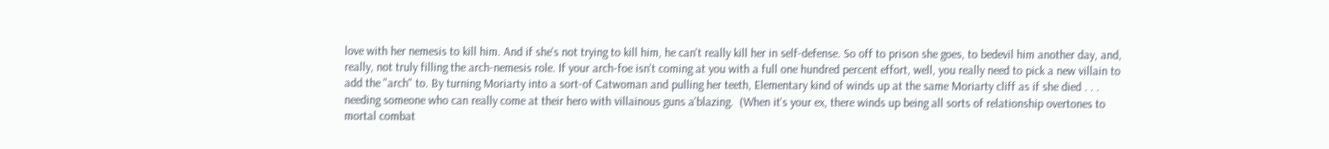love with her nemesis to kill him. And if she's not trying to kill him, he can't really kill her in self-defense. So off to prison she goes, to bedevil him another day, and, really, not truly filling the arch-nemesis role. If your arch-foe isn't coming at you with a full one hundred percent effort, well, you really need to pick a new villain to add the "arch" to. By turning Moriarty into a sort-of Catwoman and pulling her teeth, Elementary kind of winds up at the same Moriarty cliff as if she died . . . needing someone who can really come at their hero with villainous guns a'blazing.  (When it's your ex, there winds up being all sorts of relationship overtones to mortal combat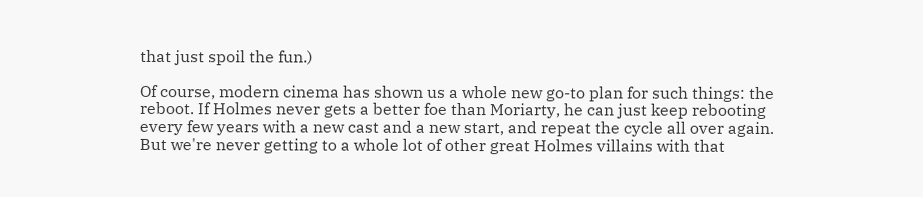that just spoil the fun.)

Of course, modern cinema has shown us a whole new go-to plan for such things: the reboot. If Holmes never gets a better foe than Moriarty, he can just keep rebooting every few years with a new cast and a new start, and repeat the cycle all over again. But we're never getting to a whole lot of other great Holmes villains with that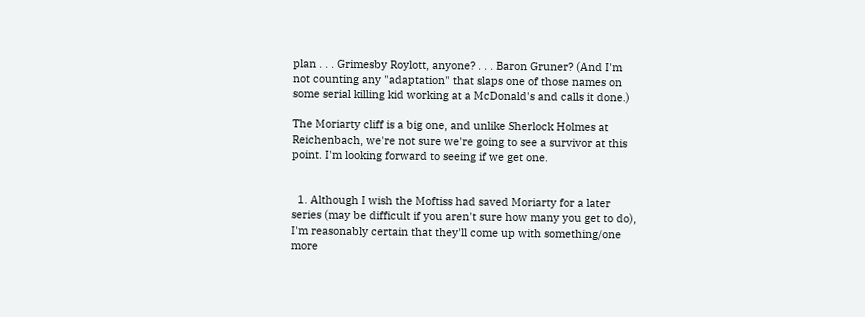plan . . . Grimesby Roylott, anyone? . . . Baron Gruner? (And I'm not counting any "adaptation" that slaps one of those names on some serial killing kid working at a McDonald's and calls it done.)

The Moriarty cliff is a big one, and unlike Sherlock Holmes at Reichenbach, we're not sure we're going to see a survivor at this point. I'm looking forward to seeing if we get one.


  1. Although I wish the Moftiss had saved Moriarty for a later series (may be difficult if you aren't sure how many you get to do), I'm reasonably certain that they'll come up with something/one more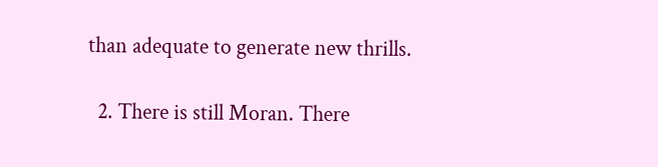than adequate to generate new thrills.

  2. There is still Moran. There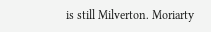is still Milverton. Moriarty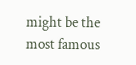might be the most famous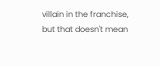villain in the franchise, but that doesn't mean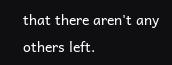that there aren't any others left.